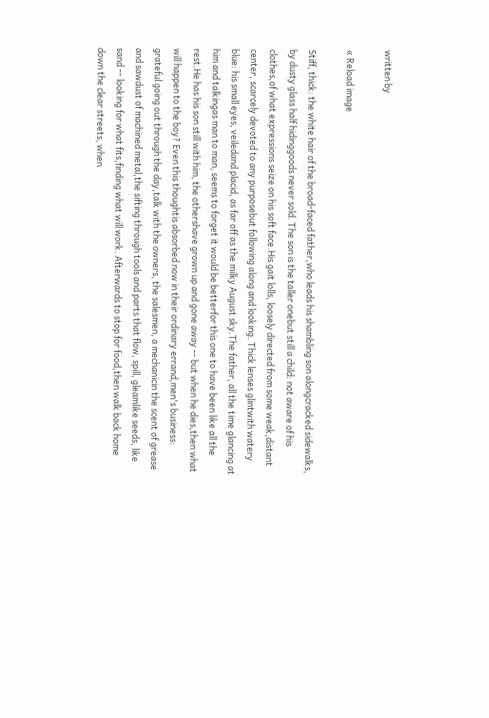written by

« Reload image

Stiff, thick: the white hair of the broad-faced father,who leads his shambling son alongcracked sidewalks, by dusty glass half hidinggoods never sold. The son is the taller onebut still a child: not aware of his clothes,of what expressions seize on his soft face.His gait lolls, loosely directed from some weak,distant center, scarcely devoted to any purposebut following along and looking. Thick lenses glintwith watery blue: his small eyes, veiledand placid, as far off as the milky August sky.The father, all the time glancing at him and talkingas man to man, seems to forget it would be betterfor this one to have been like all the rest.He has his son still with him, the othershave grown up and gone away -- but when he dies,then what will happen to the boy? Even this thoughtis absorbed now in their ordinary errand,men's business: grateful going out through the day,talk with the owners, the salesmen, a mechanicin the scent of grease and sawdust of machined metal,the sifting through tools and parts that flow, spill, gleamlike seeds, like sand -- looking for what fits,finding what will work. Afterwards to stop for food,then walk back home down the clear streets, when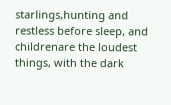starlings,hunting and restless before sleep, and childrenare the loudest things, with the dark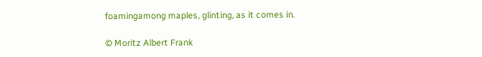foamingamong maples, glinting, as it comes in.

© Moritz Albert Frank